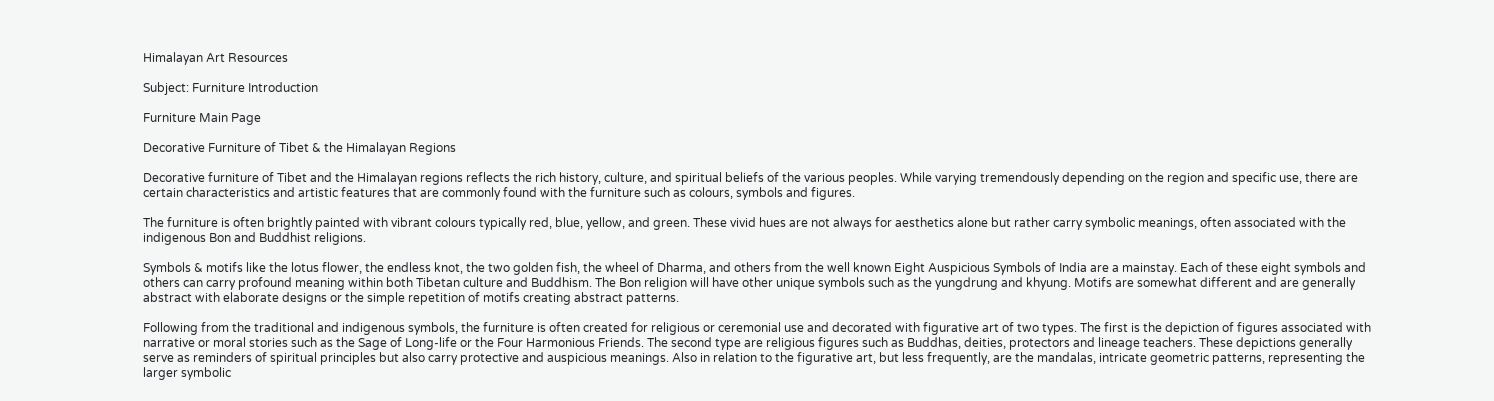Himalayan Art Resources

Subject: Furniture Introduction

Furniture Main Page

Decorative Furniture of Tibet & the Himalayan Regions

Decorative furniture of Tibet and the Himalayan regions reflects the rich history, culture, and spiritual beliefs of the various peoples. While varying tremendously depending on the region and specific use, there are certain characteristics and artistic features that are commonly found with the furniture such as colours, symbols and figures.

The furniture is often brightly painted with vibrant colours typically red, blue, yellow, and green. These vivid hues are not always for aesthetics alone but rather carry symbolic meanings, often associated with the indigenous Bon and Buddhist religions.

Symbols & motifs like the lotus flower, the endless knot, the two golden fish, the wheel of Dharma, and others from the well known Eight Auspicious Symbols of India are a mainstay. Each of these eight symbols and others can carry profound meaning within both Tibetan culture and Buddhism. The Bon religion will have other unique symbols such as the yungdrung and khyung. Motifs are somewhat different and are generally abstract with elaborate designs or the simple repetition of motifs creating abstract patterns.

Following from the traditional and indigenous symbols, the furniture is often created for religious or ceremonial use and decorated with figurative art of two types. The first is the depiction of figures associated with narrative or moral stories such as the Sage of Long-life or the Four Harmonious Friends. The second type are religious figures such as Buddhas, deities, protectors and lineage teachers. These depictions generally serve as reminders of spiritual principles but also carry protective and auspicious meanings. Also in relation to the figurative art, but less frequently, are the mandalas, intricate geometric patterns, representing the larger symbolic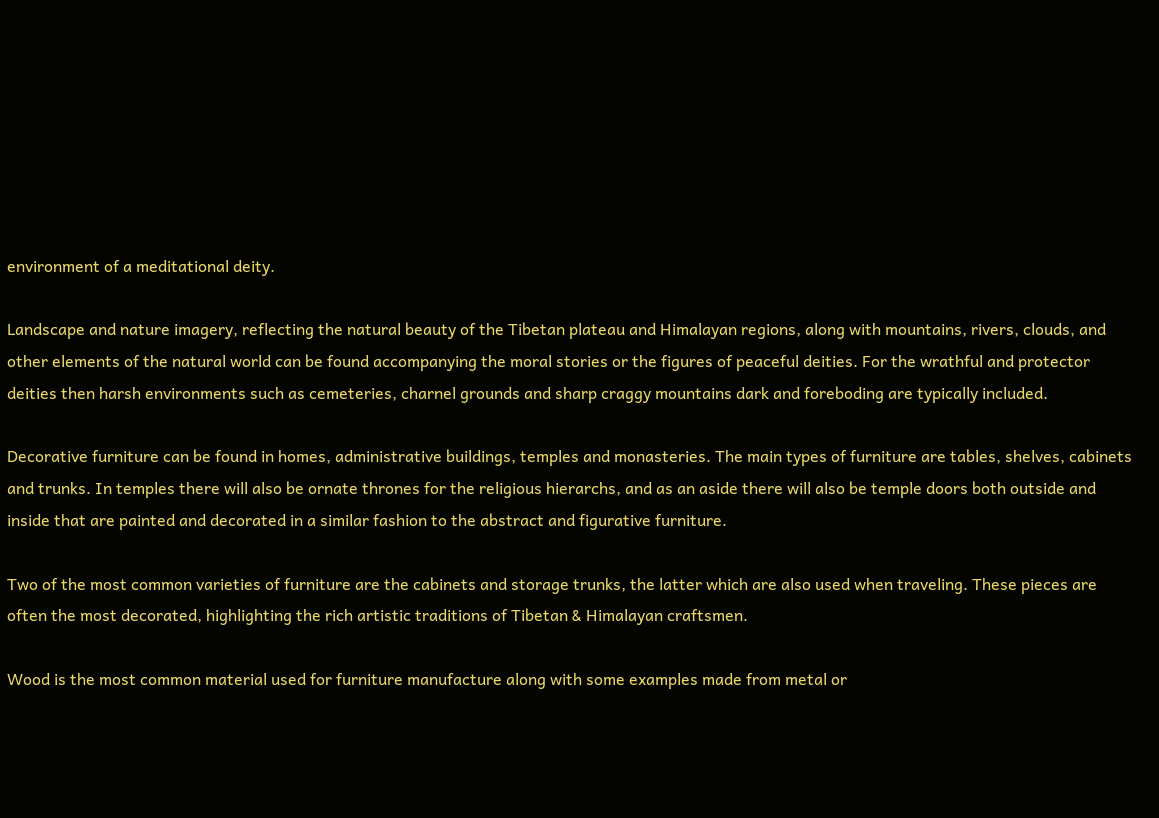environment of a meditational deity.

Landscape and nature imagery, reflecting the natural beauty of the Tibetan plateau and Himalayan regions, along with mountains, rivers, clouds, and other elements of the natural world can be found accompanying the moral stories or the figures of peaceful deities. For the wrathful and protector deities then harsh environments such as cemeteries, charnel grounds and sharp craggy mountains dark and foreboding are typically included.

Decorative furniture can be found in homes, administrative buildings, temples and monasteries. The main types of furniture are tables, shelves, cabinets and trunks. In temples there will also be ornate thrones for the religious hierarchs, and as an aside there will also be temple doors both outside and inside that are painted and decorated in a similar fashion to the abstract and figurative furniture.

Two of the most common varieties of furniture are the cabinets and storage trunks, the latter which are also used when traveling. These pieces are often the most decorated, highlighting the rich artistic traditions of Tibetan & Himalayan craftsmen.

Wood is the most common material used for furniture manufacture along with some examples made from metal or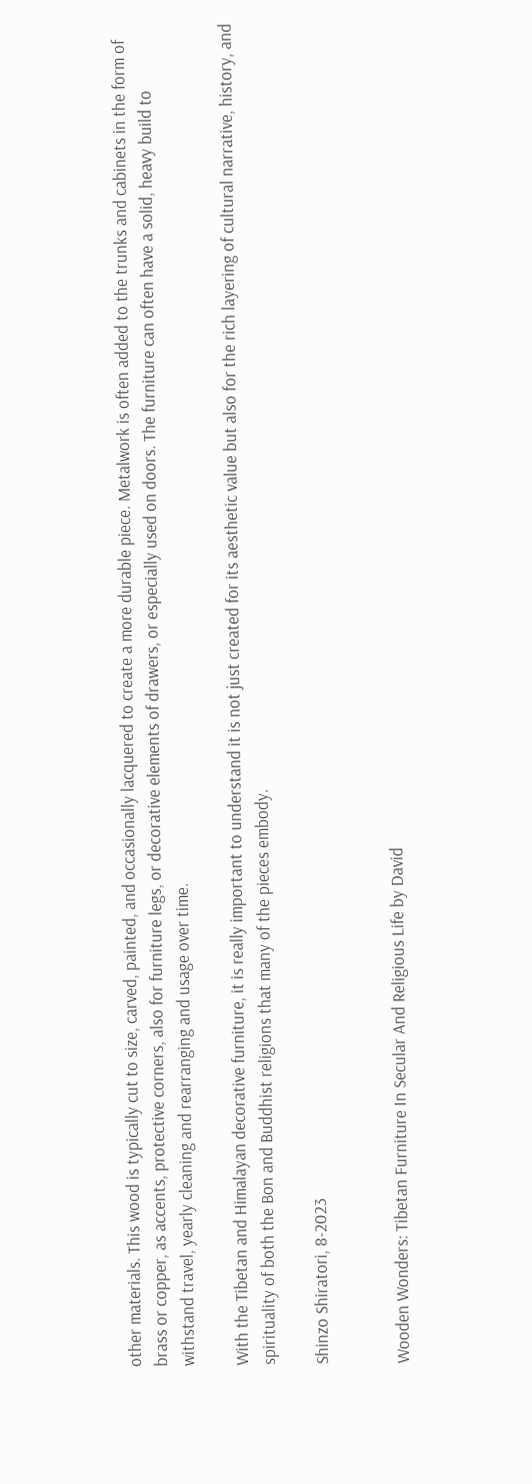other materials. This wood is typically cut to size, carved, painted, and occasionally lacquered to create a more durable piece. Metalwork is often added to the trunks and cabinets in the form of brass or copper, as accents, protective corners, also for furniture legs, or decorative elements of drawers, or especially used on doors. The furniture can often have a solid, heavy build to withstand travel, yearly cleaning and rearranging and usage over time.

With the Tibetan and Himalayan decorative furniture, it is really important to understand it is not just created for its aesthetic value but also for the rich layering of cultural narrative, history, and spirituality of both the Bon and Buddhist religions that many of the pieces embody.

Shinzo Shiratori, 8-2023


Wooden Wonders: Tibetan Furniture In Secular And Religious Life by David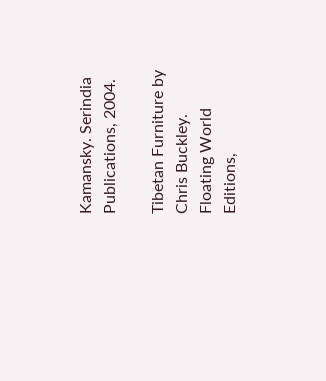Kamansky. Serindia Publications, 2004.

Tibetan Furniture by Chris Buckley. Floating World Editions,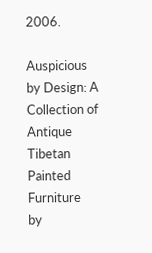2006.

Auspicious by Design: A Collection of Antique Tibetan Painted Furniture
by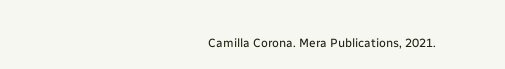Camilla Corona. Mera Publications, 2021.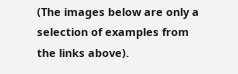(The images below are only a selection of examples from the links above).